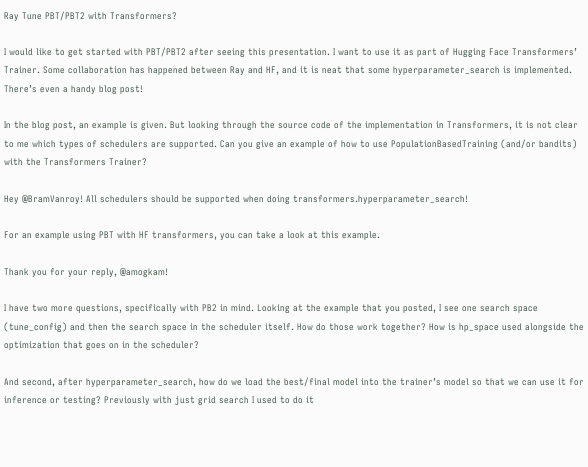Ray Tune PBT/PBT2 with Transformers?

I would like to get started with PBT/PBT2 after seeing this presentation. I want to use it as part of Hugging Face Transformers’ Trainer. Some collaboration has happened between Ray and HF, and it is neat that some hyperparameter_search is implemented. There’s even a handy blog post!

In the blog post, an example is given. But looking through the source code of the implementation in Transformers, it is not clear to me which types of schedulers are supported. Can you give an example of how to use PopulationBasedTraining (and/or bandits) with the Transformers Trainer?

Hey @BramVanroy! All schedulers should be supported when doing transformers.hyperparameter_search!

For an example using PBT with HF transformers, you can take a look at this example.

Thank you for your reply, @amogkam!

I have two more questions, specifically with PB2 in mind. Looking at the example that you posted, I see one search space (tune_config) and then the search space in the scheduler itself. How do those work together? How is hp_space used alongside the optimization that goes on in the scheduler?

And second, after hyperparameter_search, how do we load the best/final model into the trainer’s model so that we can use it for inference or testing? Previously with just grid search I used to do it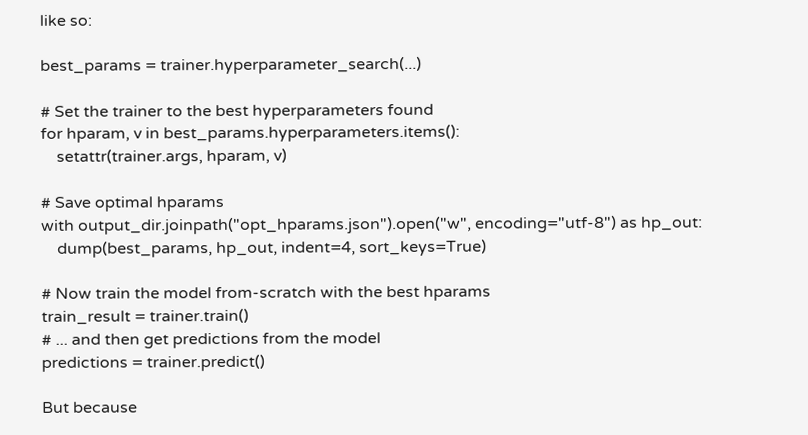like so:

best_params = trainer.hyperparameter_search(...)

# Set the trainer to the best hyperparameters found
for hparam, v in best_params.hyperparameters.items():
    setattr(trainer.args, hparam, v)

# Save optimal hparams
with output_dir.joinpath("opt_hparams.json").open("w", encoding="utf-8") as hp_out:
    dump(best_params, hp_out, indent=4, sort_keys=True)

# Now train the model from-scratch with the best hparams
train_result = trainer.train()
# ... and then get predictions from the model
predictions = trainer.predict()

But because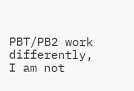PBT/PB2 work differently, I am not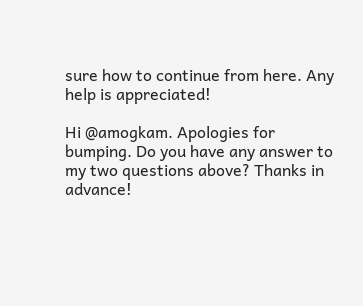sure how to continue from here. Any help is appreciated!

Hi @amogkam. Apologies for bumping. Do you have any answer to my two questions above? Thanks in advance!